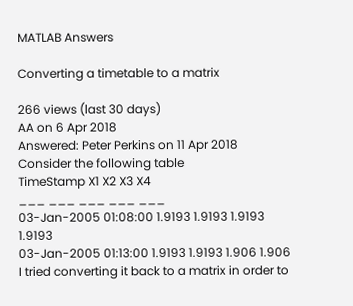MATLAB Answers

Converting a timetable to a matrix

266 views (last 30 days)
AA on 6 Apr 2018
Answered: Peter Perkins on 11 Apr 2018
Consider the following table
TimeStamp X1 X2 X3 X4
___ ___ ___ ___ ___
03-Jan-2005 01:08:00 1.9193 1.9193 1.9193 1.9193
03-Jan-2005 01:13:00 1.9193 1.9193 1.906 1.906
I tried converting it back to a matrix in order to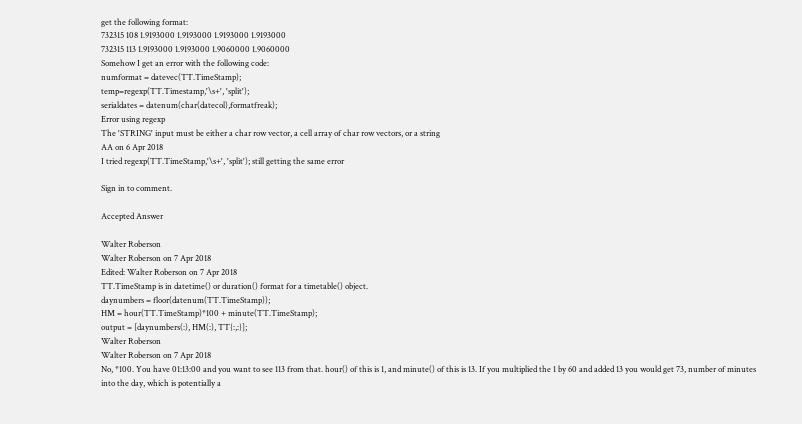get the following format:
732315 108 1.9193000 1.9193000 1.9193000 1.9193000
732315 113 1.9193000 1.9193000 1.9060000 1.9060000
Somehow I get an error with the following code:
numformat = datevec(TT.TimeStamp);
temp=regexp(TT.Timestamp,'\s+', 'split');
serialdates = datenum(char(datecol),formatfreak);
Error using regexp
The 'STRING' input must be either a char row vector, a cell array of char row vectors, or a string
AA on 6 Apr 2018
I tried regexp(TT.TimeStamp,'\s+', 'split'); still getting the same error

Sign in to comment.

Accepted Answer

Walter Roberson
Walter Roberson on 7 Apr 2018
Edited: Walter Roberson on 7 Apr 2018
TT.TimeStamp is in datetime() or duration() format for a timetable() object.
daynumbers = floor(datenum(TT.TimeStamp));
HM = hour(TT.TimeStamp)*100 + minute(TT.TimeStamp);
output = [daynumbers(:), HM(:), TT{:,:}];
Walter Roberson
Walter Roberson on 7 Apr 2018
No, *100. You have 01:13:00 and you want to see 113 from that. hour() of this is 1, and minute() of this is 13. If you multiplied the 1 by 60 and added 13 you would get 73, number of minutes into the day, which is potentially a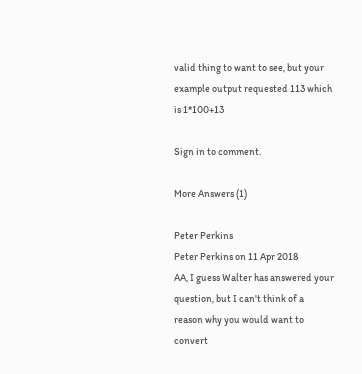valid thing to want to see, but your example output requested 113 which is 1*100+13

Sign in to comment.

More Answers (1)

Peter Perkins
Peter Perkins on 11 Apr 2018
AA, I guess Walter has answered your question, but I can't think of a reason why you would want to convert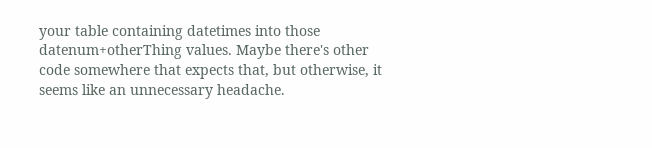your table containing datetimes into those datenum+otherThing values. Maybe there's other code somewhere that expects that, but otherwise, it seems like an unnecessary headache.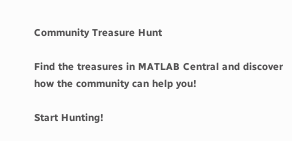Community Treasure Hunt

Find the treasures in MATLAB Central and discover how the community can help you!

Start Hunting!